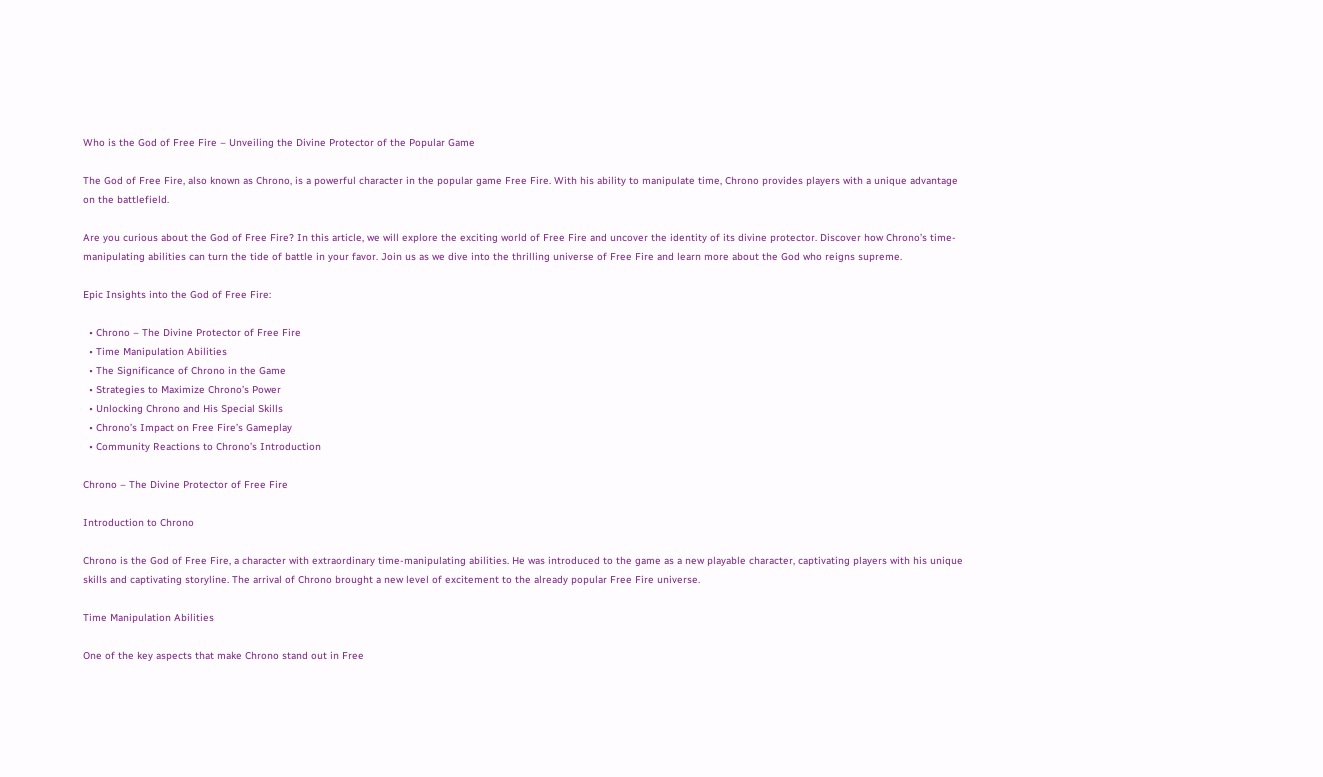Who is the God of Free Fire – Unveiling the Divine Protector of the Popular Game

The God of Free Fire, also known as Chrono, is a powerful character in the popular game Free Fire. With his ability to manipulate time, Chrono provides players with a unique advantage on the battlefield.

Are you curious about the God of Free Fire? In this article, we will explore the exciting world of Free Fire and uncover the identity of its divine protector. Discover how Chrono’s time-manipulating abilities can turn the tide of battle in your favor. Join us as we dive into the thrilling universe of Free Fire and learn more about the God who reigns supreme.

Epic Insights into the God of Free Fire:

  • Chrono – The Divine Protector of Free Fire
  • Time Manipulation Abilities
  • The Significance of Chrono in the Game
  • Strategies to Maximize Chrono’s Power
  • Unlocking Chrono and His Special Skills
  • Chrono’s Impact on Free Fire’s Gameplay
  • Community Reactions to Chrono’s Introduction

Chrono – The Divine Protector of Free Fire

Introduction to Chrono

Chrono is the God of Free Fire, a character with extraordinary time-manipulating abilities. He was introduced to the game as a new playable character, captivating players with his unique skills and captivating storyline. The arrival of Chrono brought a new level of excitement to the already popular Free Fire universe.

Time Manipulation Abilities

One of the key aspects that make Chrono stand out in Free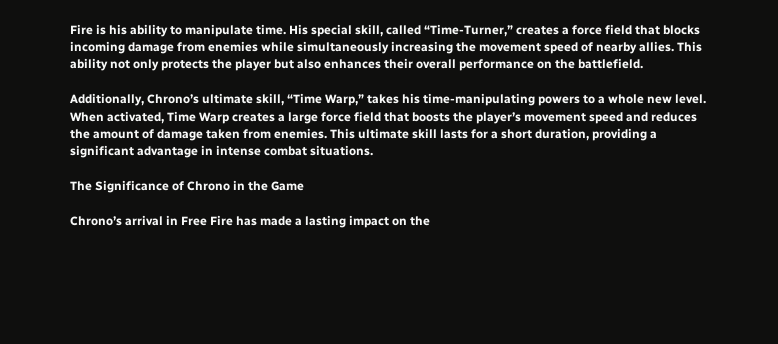Fire is his ability to manipulate time. His special skill, called “Time-Turner,” creates a force field that blocks incoming damage from enemies while simultaneously increasing the movement speed of nearby allies. This ability not only protects the player but also enhances their overall performance on the battlefield.

Additionally, Chrono’s ultimate skill, “Time Warp,” takes his time-manipulating powers to a whole new level. When activated, Time Warp creates a large force field that boosts the player’s movement speed and reduces the amount of damage taken from enemies. This ultimate skill lasts for a short duration, providing a significant advantage in intense combat situations.

The Significance of Chrono in the Game

Chrono’s arrival in Free Fire has made a lasting impact on the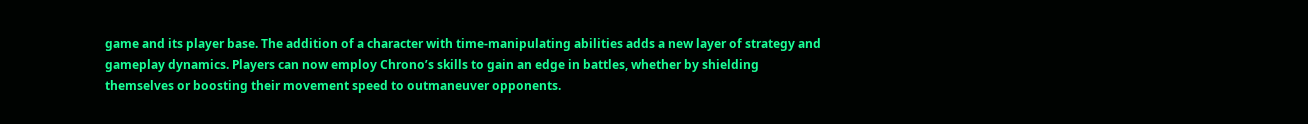game and its player base. The addition of a character with time-manipulating abilities adds a new layer of strategy and gameplay dynamics. Players can now employ Chrono’s skills to gain an edge in battles, whether by shielding themselves or boosting their movement speed to outmaneuver opponents.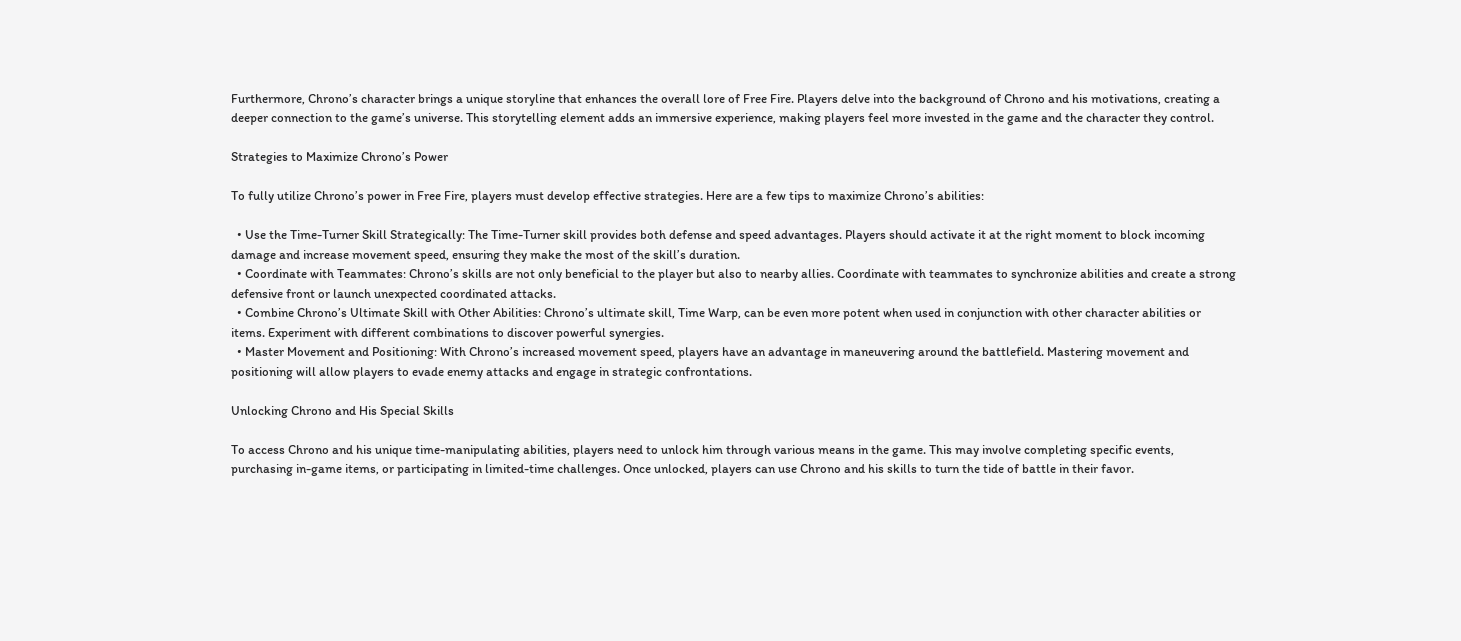Furthermore, Chrono’s character brings a unique storyline that enhances the overall lore of Free Fire. Players delve into the background of Chrono and his motivations, creating a deeper connection to the game’s universe. This storytelling element adds an immersive experience, making players feel more invested in the game and the character they control.

Strategies to Maximize Chrono’s Power

To fully utilize Chrono’s power in Free Fire, players must develop effective strategies. Here are a few tips to maximize Chrono’s abilities:

  • Use the Time-Turner Skill Strategically: The Time-Turner skill provides both defense and speed advantages. Players should activate it at the right moment to block incoming damage and increase movement speed, ensuring they make the most of the skill’s duration.
  • Coordinate with Teammates: Chrono’s skills are not only beneficial to the player but also to nearby allies. Coordinate with teammates to synchronize abilities and create a strong defensive front or launch unexpected coordinated attacks.
  • Combine Chrono’s Ultimate Skill with Other Abilities: Chrono’s ultimate skill, Time Warp, can be even more potent when used in conjunction with other character abilities or items. Experiment with different combinations to discover powerful synergies.
  • Master Movement and Positioning: With Chrono’s increased movement speed, players have an advantage in maneuvering around the battlefield. Mastering movement and positioning will allow players to evade enemy attacks and engage in strategic confrontations.

Unlocking Chrono and His Special Skills

To access Chrono and his unique time-manipulating abilities, players need to unlock him through various means in the game. This may involve completing specific events, purchasing in-game items, or participating in limited-time challenges. Once unlocked, players can use Chrono and his skills to turn the tide of battle in their favor.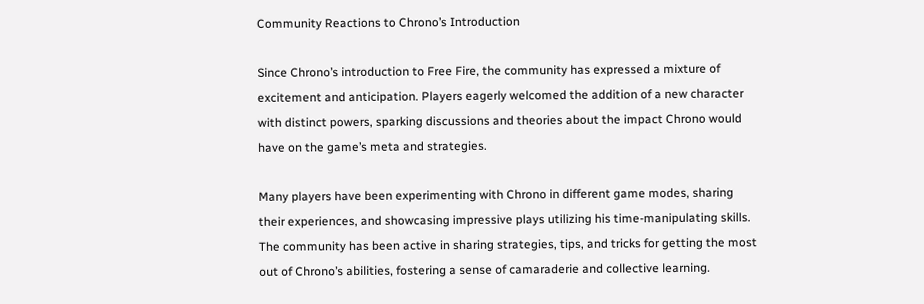Community Reactions to Chrono’s Introduction

Since Chrono’s introduction to Free Fire, the community has expressed a mixture of excitement and anticipation. Players eagerly welcomed the addition of a new character with distinct powers, sparking discussions and theories about the impact Chrono would have on the game’s meta and strategies.

Many players have been experimenting with Chrono in different game modes, sharing their experiences, and showcasing impressive plays utilizing his time-manipulating skills. The community has been active in sharing strategies, tips, and tricks for getting the most out of Chrono’s abilities, fostering a sense of camaraderie and collective learning.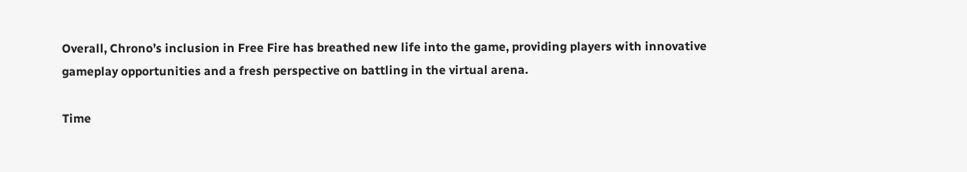Overall, Chrono’s inclusion in Free Fire has breathed new life into the game, providing players with innovative gameplay opportunities and a fresh perspective on battling in the virtual arena.

Time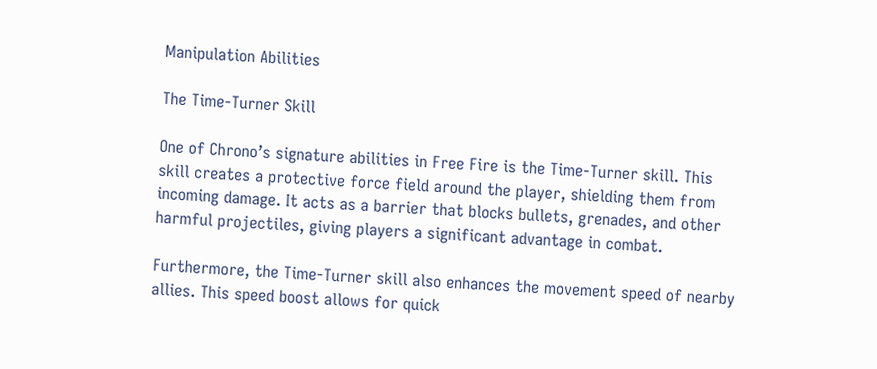Manipulation Abilities

The Time-Turner Skill

One of Chrono’s signature abilities in Free Fire is the Time-Turner skill. This skill creates a protective force field around the player, shielding them from incoming damage. It acts as a barrier that blocks bullets, grenades, and other harmful projectiles, giving players a significant advantage in combat.

Furthermore, the Time-Turner skill also enhances the movement speed of nearby allies. This speed boost allows for quick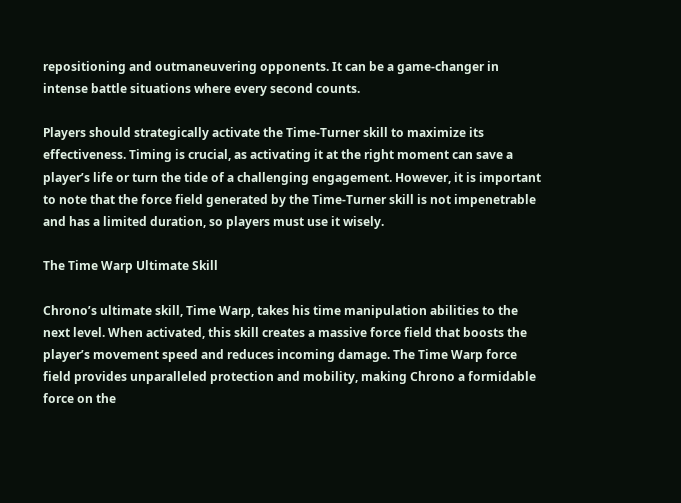repositioning and outmaneuvering opponents. It can be a game-changer in intense battle situations where every second counts.

Players should strategically activate the Time-Turner skill to maximize its effectiveness. Timing is crucial, as activating it at the right moment can save a player’s life or turn the tide of a challenging engagement. However, it is important to note that the force field generated by the Time-Turner skill is not impenetrable and has a limited duration, so players must use it wisely.

The Time Warp Ultimate Skill

Chrono’s ultimate skill, Time Warp, takes his time manipulation abilities to the next level. When activated, this skill creates a massive force field that boosts the player’s movement speed and reduces incoming damage. The Time Warp force field provides unparalleled protection and mobility, making Chrono a formidable force on the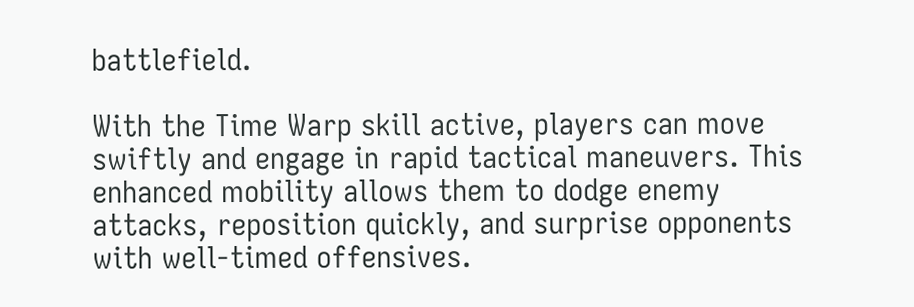battlefield.

With the Time Warp skill active, players can move swiftly and engage in rapid tactical maneuvers. This enhanced mobility allows them to dodge enemy attacks, reposition quickly, and surprise opponents with well-timed offensives.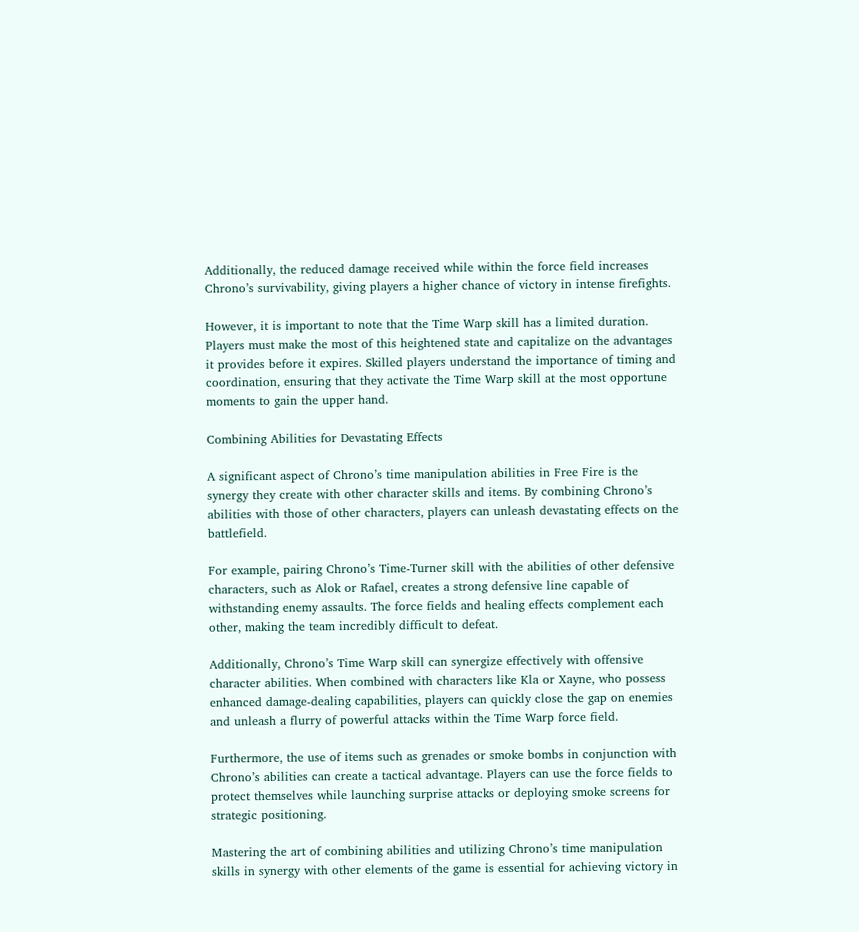Additionally, the reduced damage received while within the force field increases Chrono’s survivability, giving players a higher chance of victory in intense firefights.

However, it is important to note that the Time Warp skill has a limited duration. Players must make the most of this heightened state and capitalize on the advantages it provides before it expires. Skilled players understand the importance of timing and coordination, ensuring that they activate the Time Warp skill at the most opportune moments to gain the upper hand.

Combining Abilities for Devastating Effects

A significant aspect of Chrono’s time manipulation abilities in Free Fire is the synergy they create with other character skills and items. By combining Chrono’s abilities with those of other characters, players can unleash devastating effects on the battlefield.

For example, pairing Chrono’s Time-Turner skill with the abilities of other defensive characters, such as Alok or Rafael, creates a strong defensive line capable of withstanding enemy assaults. The force fields and healing effects complement each other, making the team incredibly difficult to defeat.

Additionally, Chrono’s Time Warp skill can synergize effectively with offensive character abilities. When combined with characters like Kla or Xayne, who possess enhanced damage-dealing capabilities, players can quickly close the gap on enemies and unleash a flurry of powerful attacks within the Time Warp force field.

Furthermore, the use of items such as grenades or smoke bombs in conjunction with Chrono’s abilities can create a tactical advantage. Players can use the force fields to protect themselves while launching surprise attacks or deploying smoke screens for strategic positioning.

Mastering the art of combining abilities and utilizing Chrono’s time manipulation skills in synergy with other elements of the game is essential for achieving victory in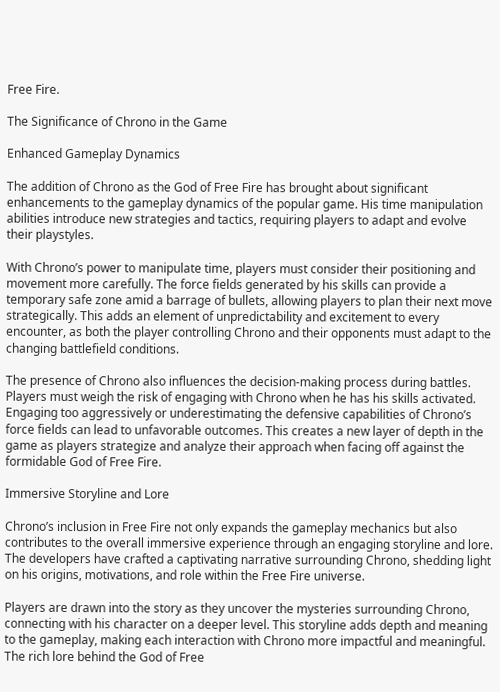Free Fire.

The Significance of Chrono in the Game

Enhanced Gameplay Dynamics

The addition of Chrono as the God of Free Fire has brought about significant enhancements to the gameplay dynamics of the popular game. His time manipulation abilities introduce new strategies and tactics, requiring players to adapt and evolve their playstyles.

With Chrono’s power to manipulate time, players must consider their positioning and movement more carefully. The force fields generated by his skills can provide a temporary safe zone amid a barrage of bullets, allowing players to plan their next move strategically. This adds an element of unpredictability and excitement to every encounter, as both the player controlling Chrono and their opponents must adapt to the changing battlefield conditions.

The presence of Chrono also influences the decision-making process during battles. Players must weigh the risk of engaging with Chrono when he has his skills activated. Engaging too aggressively or underestimating the defensive capabilities of Chrono’s force fields can lead to unfavorable outcomes. This creates a new layer of depth in the game as players strategize and analyze their approach when facing off against the formidable God of Free Fire.

Immersive Storyline and Lore

Chrono’s inclusion in Free Fire not only expands the gameplay mechanics but also contributes to the overall immersive experience through an engaging storyline and lore. The developers have crafted a captivating narrative surrounding Chrono, shedding light on his origins, motivations, and role within the Free Fire universe.

Players are drawn into the story as they uncover the mysteries surrounding Chrono, connecting with his character on a deeper level. This storyline adds depth and meaning to the gameplay, making each interaction with Chrono more impactful and meaningful. The rich lore behind the God of Free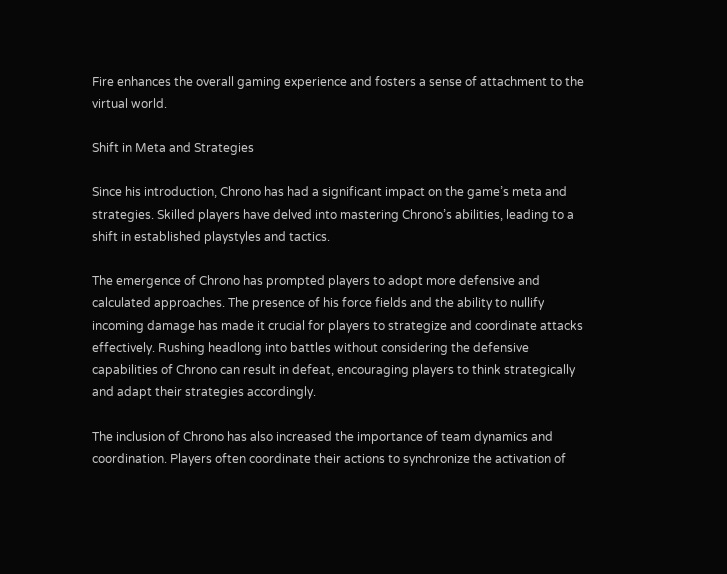Fire enhances the overall gaming experience and fosters a sense of attachment to the virtual world.

Shift in Meta and Strategies

Since his introduction, Chrono has had a significant impact on the game’s meta and strategies. Skilled players have delved into mastering Chrono’s abilities, leading to a shift in established playstyles and tactics.

The emergence of Chrono has prompted players to adopt more defensive and calculated approaches. The presence of his force fields and the ability to nullify incoming damage has made it crucial for players to strategize and coordinate attacks effectively. Rushing headlong into battles without considering the defensive capabilities of Chrono can result in defeat, encouraging players to think strategically and adapt their strategies accordingly.

The inclusion of Chrono has also increased the importance of team dynamics and coordination. Players often coordinate their actions to synchronize the activation of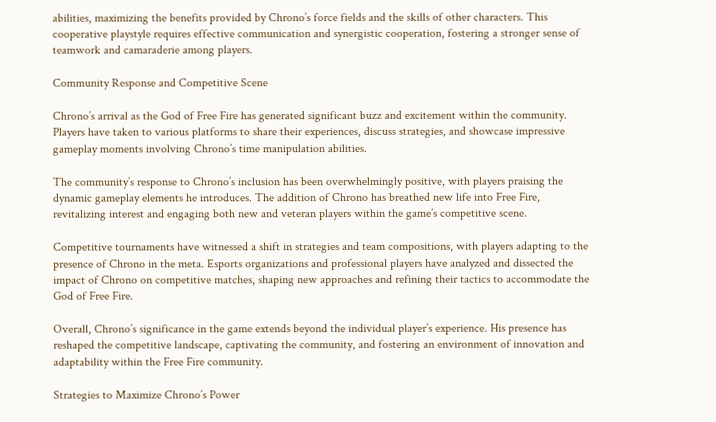abilities, maximizing the benefits provided by Chrono’s force fields and the skills of other characters. This cooperative playstyle requires effective communication and synergistic cooperation, fostering a stronger sense of teamwork and camaraderie among players.

Community Response and Competitive Scene

Chrono’s arrival as the God of Free Fire has generated significant buzz and excitement within the community. Players have taken to various platforms to share their experiences, discuss strategies, and showcase impressive gameplay moments involving Chrono’s time manipulation abilities.

The community’s response to Chrono’s inclusion has been overwhelmingly positive, with players praising the dynamic gameplay elements he introduces. The addition of Chrono has breathed new life into Free Fire, revitalizing interest and engaging both new and veteran players within the game’s competitive scene.

Competitive tournaments have witnessed a shift in strategies and team compositions, with players adapting to the presence of Chrono in the meta. Esports organizations and professional players have analyzed and dissected the impact of Chrono on competitive matches, shaping new approaches and refining their tactics to accommodate the God of Free Fire.

Overall, Chrono’s significance in the game extends beyond the individual player’s experience. His presence has reshaped the competitive landscape, captivating the community, and fostering an environment of innovation and adaptability within the Free Fire community.

Strategies to Maximize Chrono’s Power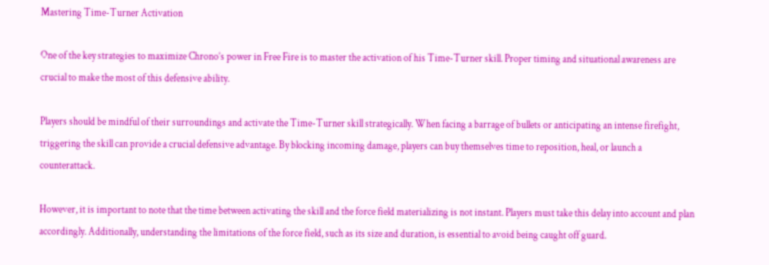Mastering Time-Turner Activation

One of the key strategies to maximize Chrono’s power in Free Fire is to master the activation of his Time-Turner skill. Proper timing and situational awareness are crucial to make the most of this defensive ability.

Players should be mindful of their surroundings and activate the Time-Turner skill strategically. When facing a barrage of bullets or anticipating an intense firefight, triggering the skill can provide a crucial defensive advantage. By blocking incoming damage, players can buy themselves time to reposition, heal, or launch a counterattack.

However, it is important to note that the time between activating the skill and the force field materializing is not instant. Players must take this delay into account and plan accordingly. Additionally, understanding the limitations of the force field, such as its size and duration, is essential to avoid being caught off guard.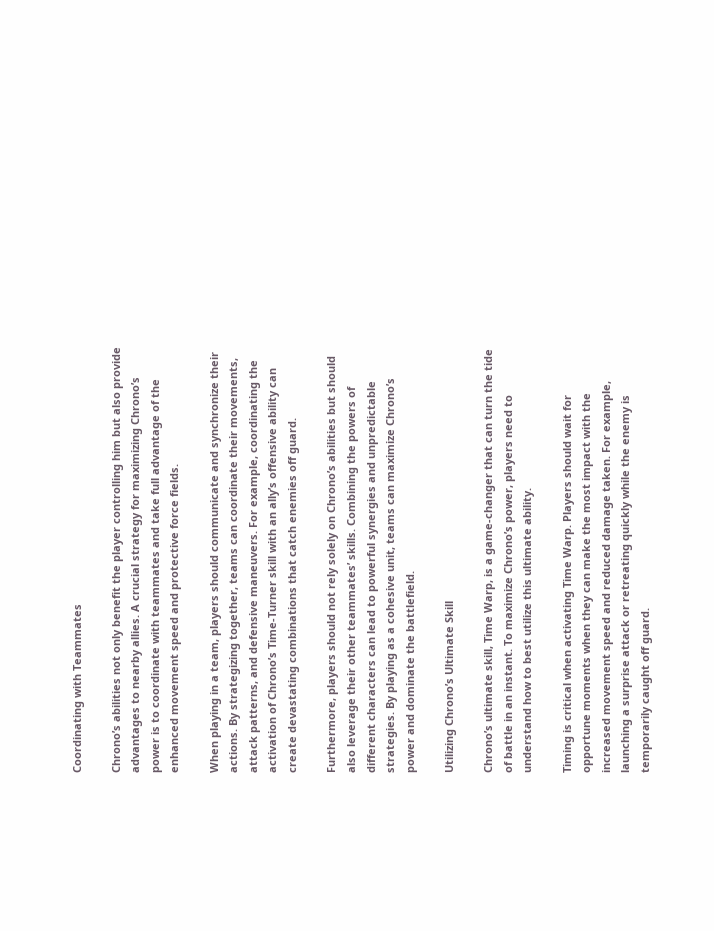Coordinating with Teammates

Chrono’s abilities not only benefit the player controlling him but also provide advantages to nearby allies. A crucial strategy for maximizing Chrono’s power is to coordinate with teammates and take full advantage of the enhanced movement speed and protective force fields.

When playing in a team, players should communicate and synchronize their actions. By strategizing together, teams can coordinate their movements, attack patterns, and defensive maneuvers. For example, coordinating the activation of Chrono’s Time-Turner skill with an ally’s offensive ability can create devastating combinations that catch enemies off guard.

Furthermore, players should not rely solely on Chrono’s abilities but should also leverage their other teammates’ skills. Combining the powers of different characters can lead to powerful synergies and unpredictable strategies. By playing as a cohesive unit, teams can maximize Chrono’s power and dominate the battlefield.

Utilizing Chrono’s Ultimate Skill

Chrono’s ultimate skill, Time Warp, is a game-changer that can turn the tide of battle in an instant. To maximize Chrono’s power, players need to understand how to best utilize this ultimate ability.

Timing is critical when activating Time Warp. Players should wait for opportune moments when they can make the most impact with the increased movement speed and reduced damage taken. For example, launching a surprise attack or retreating quickly while the enemy is temporarily caught off guard.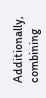Additionally, combining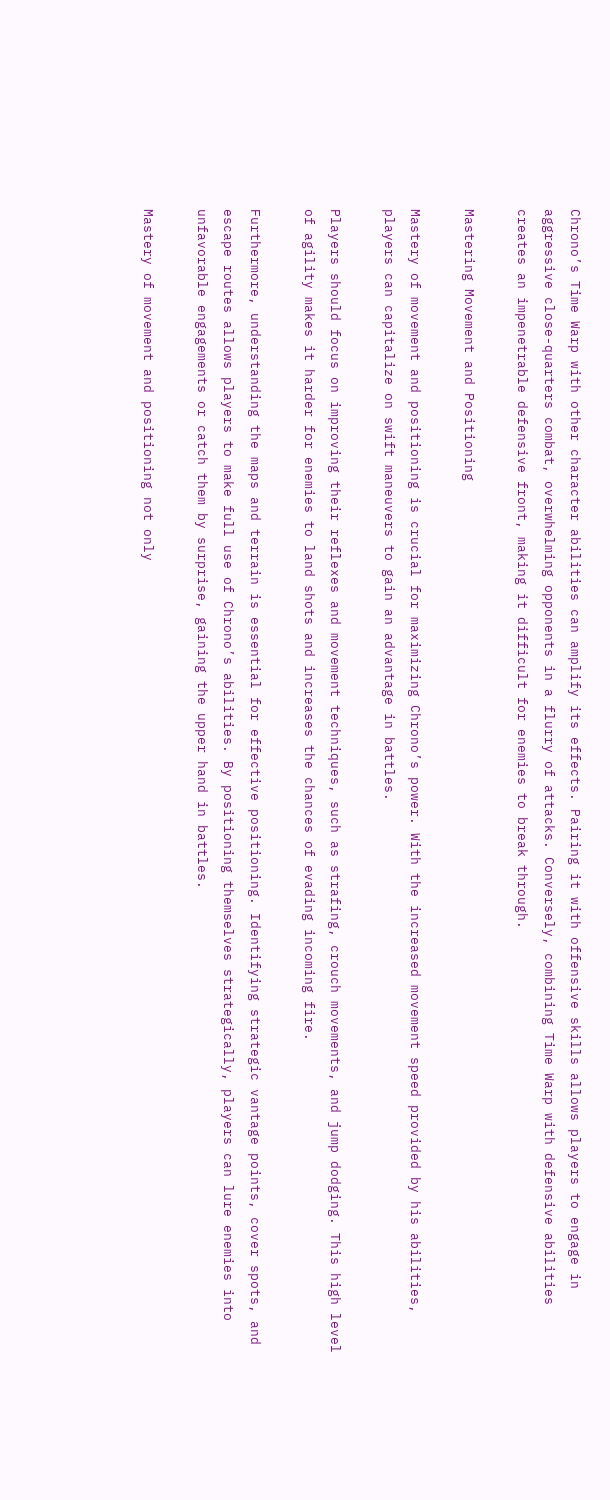Chrono’s Time Warp with other character abilities can amplify its effects. Pairing it with offensive skills allows players to engage in aggressive close-quarters combat, overwhelming opponents in a flurry of attacks. Conversely, combining Time Warp with defensive abilities creates an impenetrable defensive front, making it difficult for enemies to break through.

Mastering Movement and Positioning

Mastery of movement and positioning is crucial for maximizing Chrono’s power. With the increased movement speed provided by his abilities, players can capitalize on swift maneuvers to gain an advantage in battles.

Players should focus on improving their reflexes and movement techniques, such as strafing, crouch movements, and jump dodging. This high level of agility makes it harder for enemies to land shots and increases the chances of evading incoming fire.

Furthermore, understanding the maps and terrain is essential for effective positioning. Identifying strategic vantage points, cover spots, and escape routes allows players to make full use of Chrono’s abilities. By positioning themselves strategically, players can lure enemies into unfavorable engagements or catch them by surprise, gaining the upper hand in battles.

Mastery of movement and positioning not only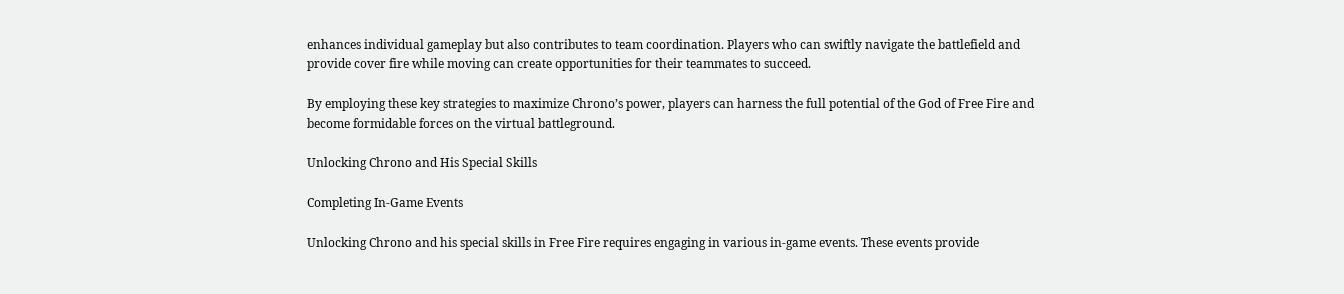enhances individual gameplay but also contributes to team coordination. Players who can swiftly navigate the battlefield and provide cover fire while moving can create opportunities for their teammates to succeed.

By employing these key strategies to maximize Chrono’s power, players can harness the full potential of the God of Free Fire and become formidable forces on the virtual battleground.

Unlocking Chrono and His Special Skills

Completing In-Game Events

Unlocking Chrono and his special skills in Free Fire requires engaging in various in-game events. These events provide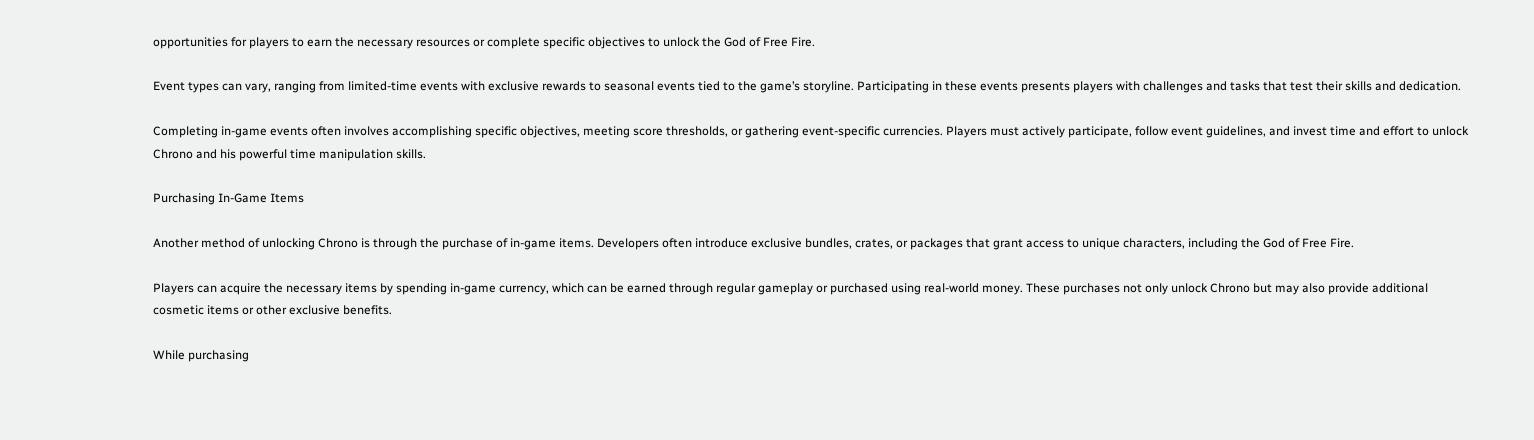opportunities for players to earn the necessary resources or complete specific objectives to unlock the God of Free Fire.

Event types can vary, ranging from limited-time events with exclusive rewards to seasonal events tied to the game’s storyline. Participating in these events presents players with challenges and tasks that test their skills and dedication.

Completing in-game events often involves accomplishing specific objectives, meeting score thresholds, or gathering event-specific currencies. Players must actively participate, follow event guidelines, and invest time and effort to unlock Chrono and his powerful time manipulation skills.

Purchasing In-Game Items

Another method of unlocking Chrono is through the purchase of in-game items. Developers often introduce exclusive bundles, crates, or packages that grant access to unique characters, including the God of Free Fire.

Players can acquire the necessary items by spending in-game currency, which can be earned through regular gameplay or purchased using real-world money. These purchases not only unlock Chrono but may also provide additional cosmetic items or other exclusive benefits.

While purchasing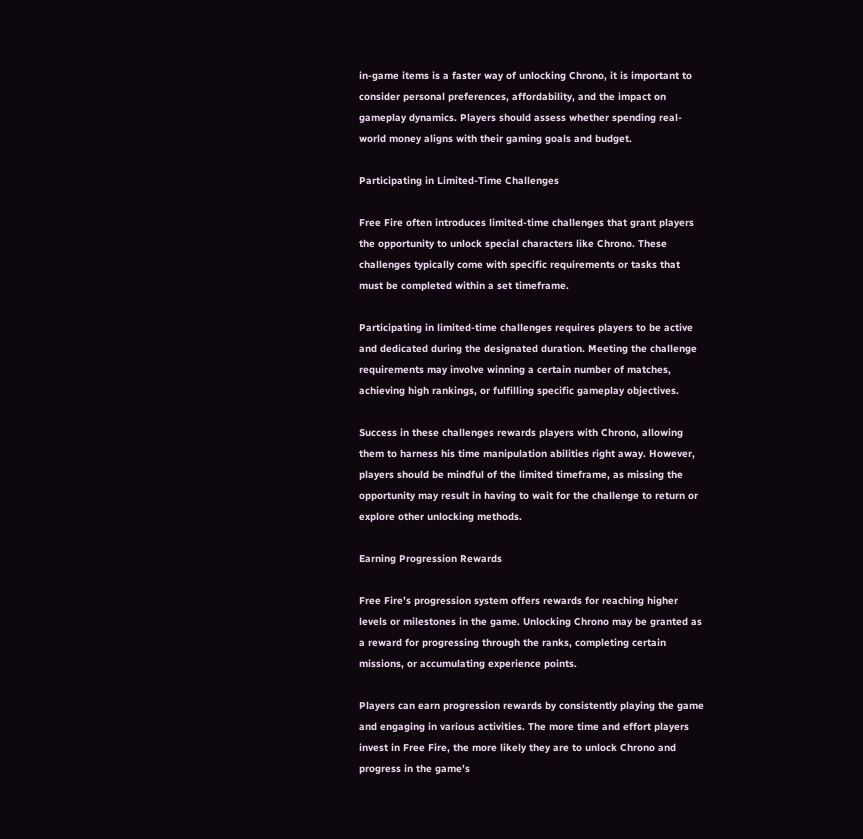in-game items is a faster way of unlocking Chrono, it is important to consider personal preferences, affordability, and the impact on gameplay dynamics. Players should assess whether spending real-world money aligns with their gaming goals and budget.

Participating in Limited-Time Challenges

Free Fire often introduces limited-time challenges that grant players the opportunity to unlock special characters like Chrono. These challenges typically come with specific requirements or tasks that must be completed within a set timeframe.

Participating in limited-time challenges requires players to be active and dedicated during the designated duration. Meeting the challenge requirements may involve winning a certain number of matches, achieving high rankings, or fulfilling specific gameplay objectives.

Success in these challenges rewards players with Chrono, allowing them to harness his time manipulation abilities right away. However, players should be mindful of the limited timeframe, as missing the opportunity may result in having to wait for the challenge to return or explore other unlocking methods.

Earning Progression Rewards

Free Fire’s progression system offers rewards for reaching higher levels or milestones in the game. Unlocking Chrono may be granted as a reward for progressing through the ranks, completing certain missions, or accumulating experience points.

Players can earn progression rewards by consistently playing the game and engaging in various activities. The more time and effort players invest in Free Fire, the more likely they are to unlock Chrono and progress in the game’s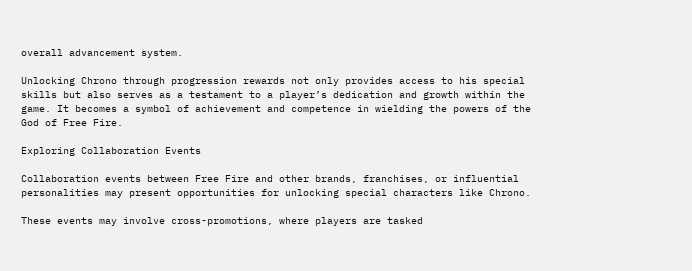overall advancement system.

Unlocking Chrono through progression rewards not only provides access to his special skills but also serves as a testament to a player’s dedication and growth within the game. It becomes a symbol of achievement and competence in wielding the powers of the God of Free Fire.

Exploring Collaboration Events

Collaboration events between Free Fire and other brands, franchises, or influential personalities may present opportunities for unlocking special characters like Chrono.

These events may involve cross-promotions, where players are tasked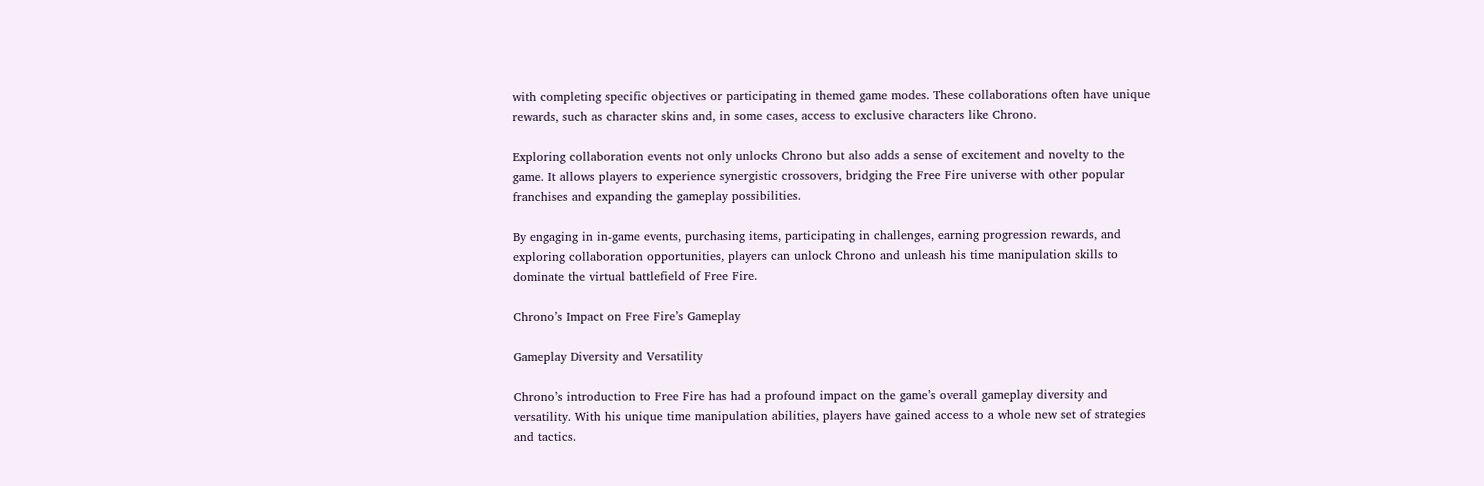with completing specific objectives or participating in themed game modes. These collaborations often have unique rewards, such as character skins and, in some cases, access to exclusive characters like Chrono.

Exploring collaboration events not only unlocks Chrono but also adds a sense of excitement and novelty to the game. It allows players to experience synergistic crossovers, bridging the Free Fire universe with other popular franchises and expanding the gameplay possibilities.

By engaging in in-game events, purchasing items, participating in challenges, earning progression rewards, and exploring collaboration opportunities, players can unlock Chrono and unleash his time manipulation skills to dominate the virtual battlefield of Free Fire.

Chrono’s Impact on Free Fire’s Gameplay

Gameplay Diversity and Versatility

Chrono’s introduction to Free Fire has had a profound impact on the game’s overall gameplay diversity and versatility. With his unique time manipulation abilities, players have gained access to a whole new set of strategies and tactics.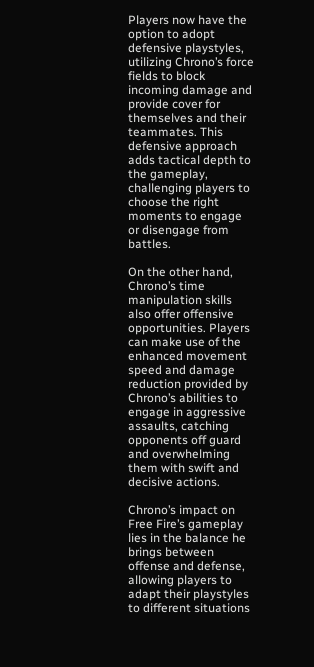Players now have the option to adopt defensive playstyles, utilizing Chrono’s force fields to block incoming damage and provide cover for themselves and their teammates. This defensive approach adds tactical depth to the gameplay, challenging players to choose the right moments to engage or disengage from battles.

On the other hand, Chrono’s time manipulation skills also offer offensive opportunities. Players can make use of the enhanced movement speed and damage reduction provided by Chrono’s abilities to engage in aggressive assaults, catching opponents off guard and overwhelming them with swift and decisive actions.

Chrono’s impact on Free Fire’s gameplay lies in the balance he brings between offense and defense, allowing players to adapt their playstyles to different situations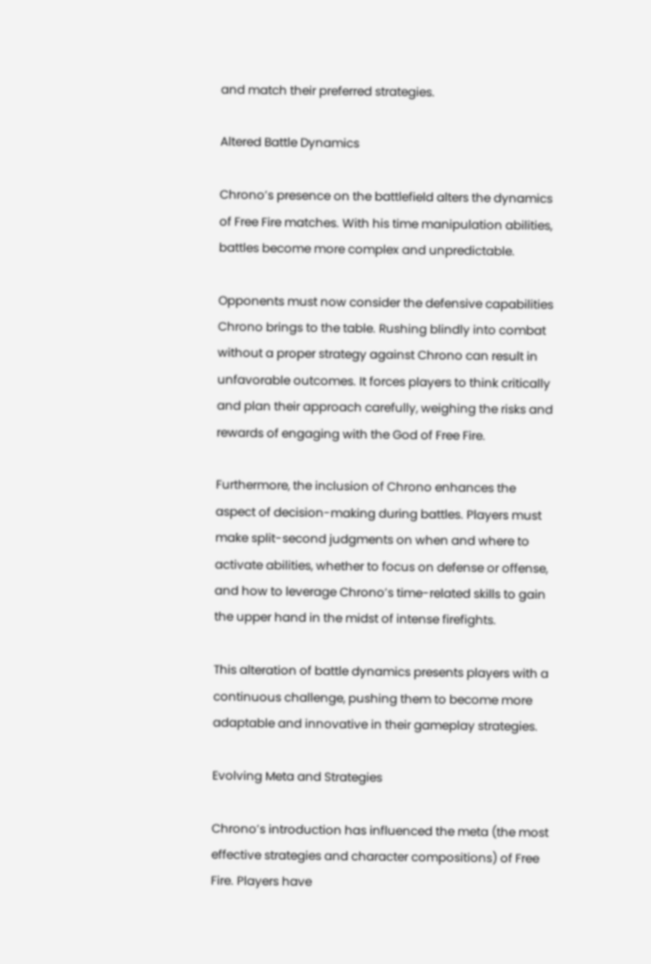and match their preferred strategies.

Altered Battle Dynamics

Chrono’s presence on the battlefield alters the dynamics of Free Fire matches. With his time manipulation abilities, battles become more complex and unpredictable.

Opponents must now consider the defensive capabilities Chrono brings to the table. Rushing blindly into combat without a proper strategy against Chrono can result in unfavorable outcomes. It forces players to think critically and plan their approach carefully, weighing the risks and rewards of engaging with the God of Free Fire.

Furthermore, the inclusion of Chrono enhances the aspect of decision-making during battles. Players must make split-second judgments on when and where to activate abilities, whether to focus on defense or offense, and how to leverage Chrono’s time-related skills to gain the upper hand in the midst of intense firefights.

This alteration of battle dynamics presents players with a continuous challenge, pushing them to become more adaptable and innovative in their gameplay strategies.

Evolving Meta and Strategies

Chrono’s introduction has influenced the meta (the most effective strategies and character compositions) of Free Fire. Players have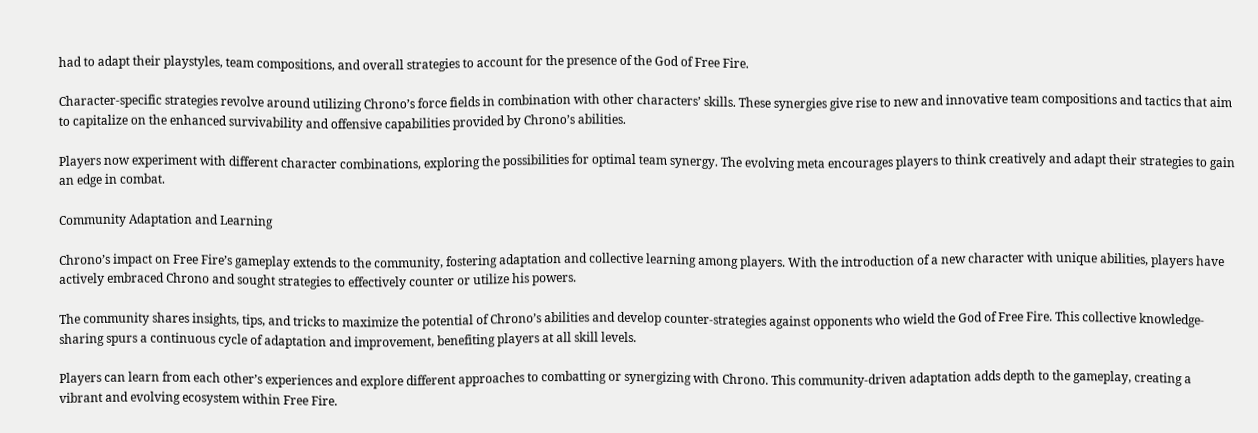had to adapt their playstyles, team compositions, and overall strategies to account for the presence of the God of Free Fire.

Character-specific strategies revolve around utilizing Chrono’s force fields in combination with other characters’ skills. These synergies give rise to new and innovative team compositions and tactics that aim to capitalize on the enhanced survivability and offensive capabilities provided by Chrono’s abilities.

Players now experiment with different character combinations, exploring the possibilities for optimal team synergy. The evolving meta encourages players to think creatively and adapt their strategies to gain an edge in combat.

Community Adaptation and Learning

Chrono’s impact on Free Fire’s gameplay extends to the community, fostering adaptation and collective learning among players. With the introduction of a new character with unique abilities, players have actively embraced Chrono and sought strategies to effectively counter or utilize his powers.

The community shares insights, tips, and tricks to maximize the potential of Chrono’s abilities and develop counter-strategies against opponents who wield the God of Free Fire. This collective knowledge-sharing spurs a continuous cycle of adaptation and improvement, benefiting players at all skill levels.

Players can learn from each other’s experiences and explore different approaches to combatting or synergizing with Chrono. This community-driven adaptation adds depth to the gameplay, creating a vibrant and evolving ecosystem within Free Fire.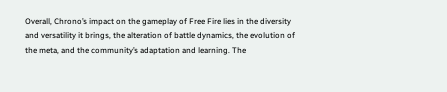Overall, Chrono’s impact on the gameplay of Free Fire lies in the diversity and versatility it brings, the alteration of battle dynamics, the evolution of the meta, and the community’s adaptation and learning. The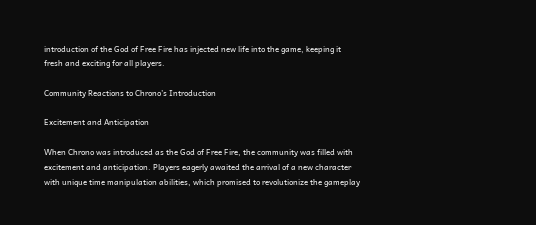introduction of the God of Free Fire has injected new life into the game, keeping it fresh and exciting for all players.

Community Reactions to Chrono’s Introduction

Excitement and Anticipation

When Chrono was introduced as the God of Free Fire, the community was filled with excitement and anticipation. Players eagerly awaited the arrival of a new character with unique time manipulation abilities, which promised to revolutionize the gameplay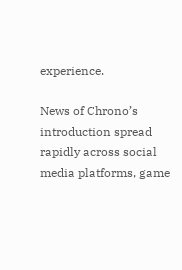experience.

News of Chrono’s introduction spread rapidly across social media platforms, game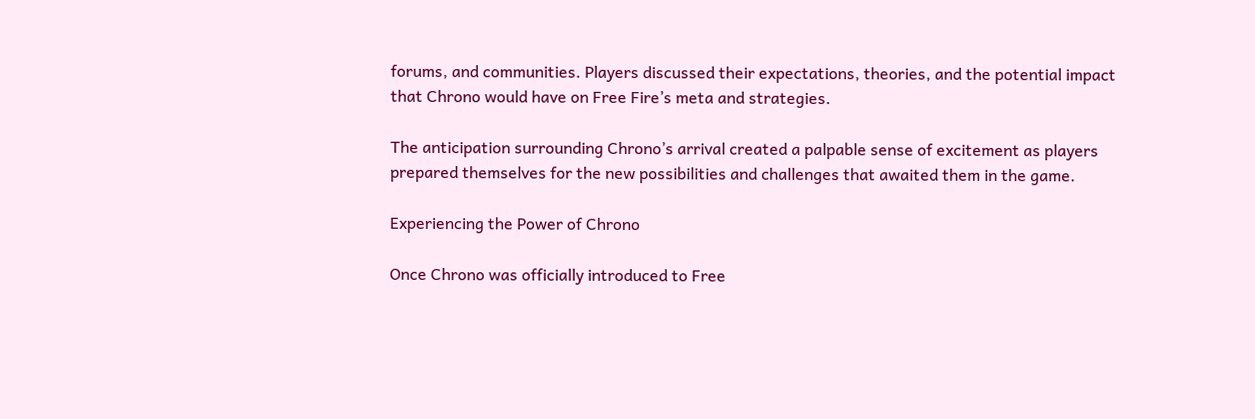forums, and communities. Players discussed their expectations, theories, and the potential impact that Chrono would have on Free Fire’s meta and strategies.

The anticipation surrounding Chrono’s arrival created a palpable sense of excitement as players prepared themselves for the new possibilities and challenges that awaited them in the game.

Experiencing the Power of Chrono

Once Chrono was officially introduced to Free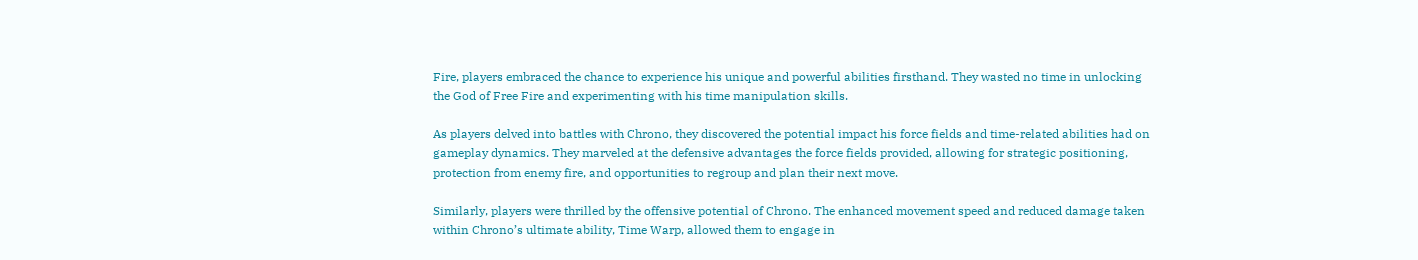Fire, players embraced the chance to experience his unique and powerful abilities firsthand. They wasted no time in unlocking the God of Free Fire and experimenting with his time manipulation skills.

As players delved into battles with Chrono, they discovered the potential impact his force fields and time-related abilities had on gameplay dynamics. They marveled at the defensive advantages the force fields provided, allowing for strategic positioning, protection from enemy fire, and opportunities to regroup and plan their next move.

Similarly, players were thrilled by the offensive potential of Chrono. The enhanced movement speed and reduced damage taken within Chrono’s ultimate ability, Time Warp, allowed them to engage in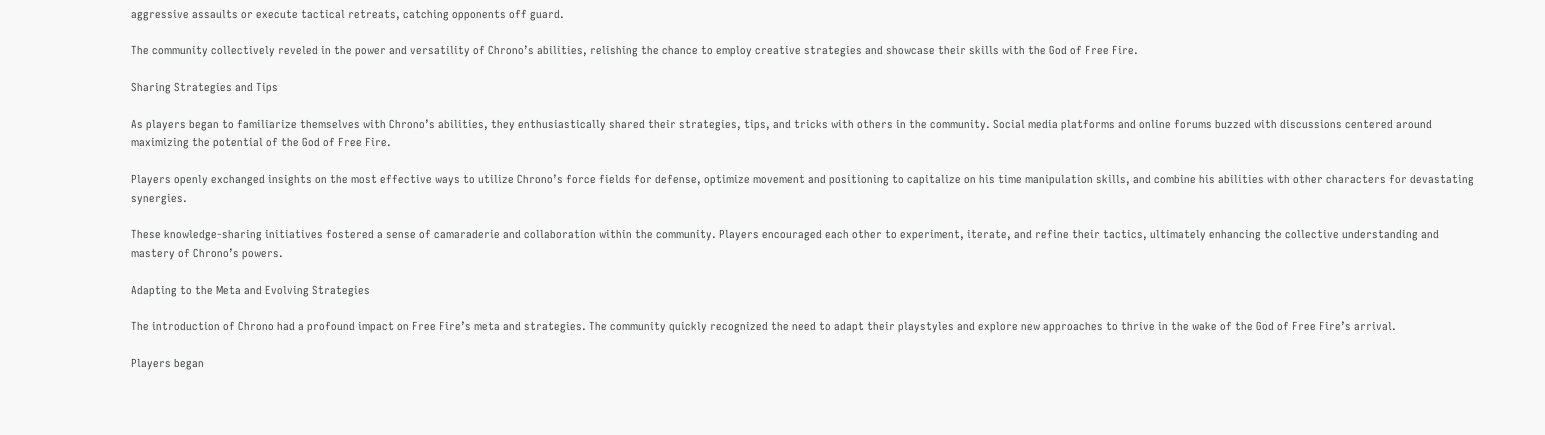aggressive assaults or execute tactical retreats, catching opponents off guard.

The community collectively reveled in the power and versatility of Chrono’s abilities, relishing the chance to employ creative strategies and showcase their skills with the God of Free Fire.

Sharing Strategies and Tips

As players began to familiarize themselves with Chrono’s abilities, they enthusiastically shared their strategies, tips, and tricks with others in the community. Social media platforms and online forums buzzed with discussions centered around maximizing the potential of the God of Free Fire.

Players openly exchanged insights on the most effective ways to utilize Chrono’s force fields for defense, optimize movement and positioning to capitalize on his time manipulation skills, and combine his abilities with other characters for devastating synergies.

These knowledge-sharing initiatives fostered a sense of camaraderie and collaboration within the community. Players encouraged each other to experiment, iterate, and refine their tactics, ultimately enhancing the collective understanding and mastery of Chrono’s powers.

Adapting to the Meta and Evolving Strategies

The introduction of Chrono had a profound impact on Free Fire’s meta and strategies. The community quickly recognized the need to adapt their playstyles and explore new approaches to thrive in the wake of the God of Free Fire’s arrival.

Players began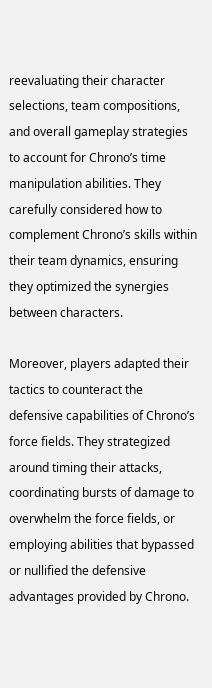reevaluating their character selections, team compositions, and overall gameplay strategies to account for Chrono’s time manipulation abilities. They carefully considered how to complement Chrono’s skills within their team dynamics, ensuring they optimized the synergies between characters.

Moreover, players adapted their tactics to counteract the defensive capabilities of Chrono’s force fields. They strategized around timing their attacks, coordinating bursts of damage to overwhelm the force fields, or employing abilities that bypassed or nullified the defensive advantages provided by Chrono.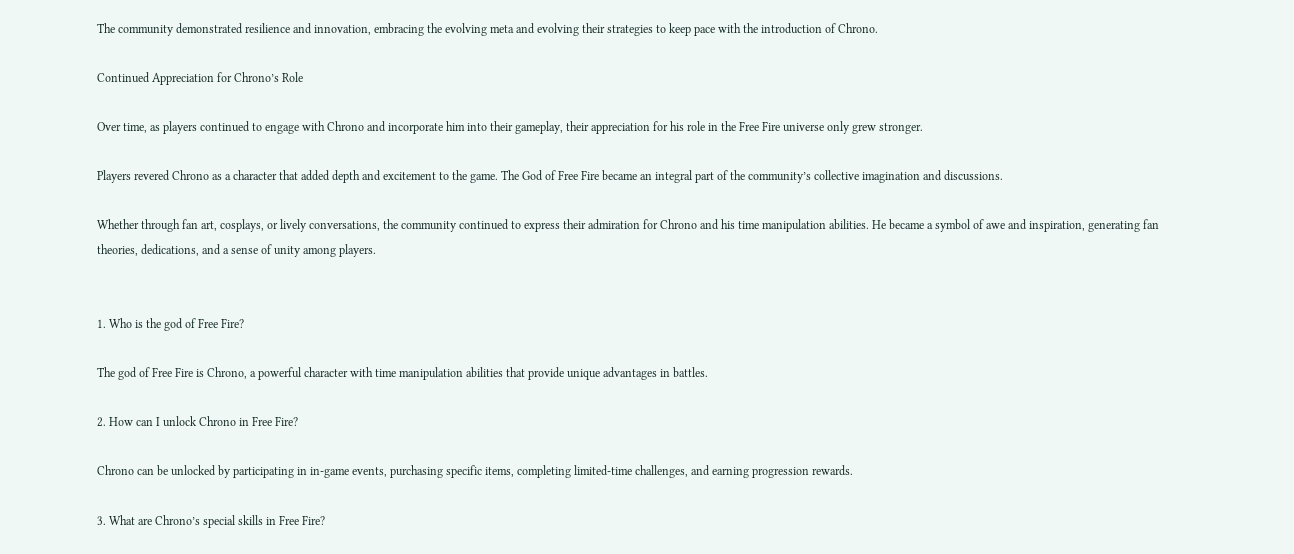The community demonstrated resilience and innovation, embracing the evolving meta and evolving their strategies to keep pace with the introduction of Chrono.

Continued Appreciation for Chrono’s Role

Over time, as players continued to engage with Chrono and incorporate him into their gameplay, their appreciation for his role in the Free Fire universe only grew stronger.

Players revered Chrono as a character that added depth and excitement to the game. The God of Free Fire became an integral part of the community’s collective imagination and discussions.

Whether through fan art, cosplays, or lively conversations, the community continued to express their admiration for Chrono and his time manipulation abilities. He became a symbol of awe and inspiration, generating fan theories, dedications, and a sense of unity among players.


1. Who is the god of Free Fire?

The god of Free Fire is Chrono, a powerful character with time manipulation abilities that provide unique advantages in battles.

2. How can I unlock Chrono in Free Fire?

Chrono can be unlocked by participating in in-game events, purchasing specific items, completing limited-time challenges, and earning progression rewards.

3. What are Chrono’s special skills in Free Fire?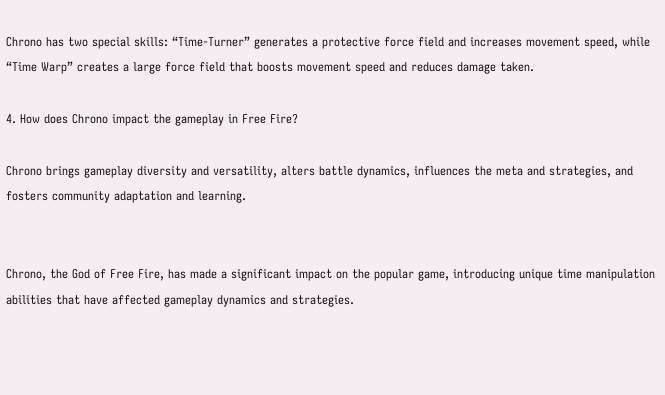Chrono has two special skills: “Time-Turner” generates a protective force field and increases movement speed, while “Time Warp” creates a large force field that boosts movement speed and reduces damage taken.

4. How does Chrono impact the gameplay in Free Fire?

Chrono brings gameplay diversity and versatility, alters battle dynamics, influences the meta and strategies, and fosters community adaptation and learning.


Chrono, the God of Free Fire, has made a significant impact on the popular game, introducing unique time manipulation abilities that have affected gameplay dynamics and strategies.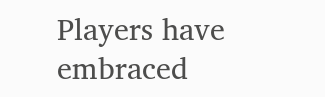Players have embraced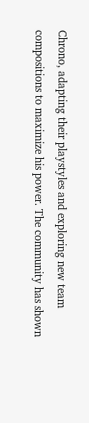Chrono, adapting their playstyles and exploring new team compositions to maximize his power. The community has shown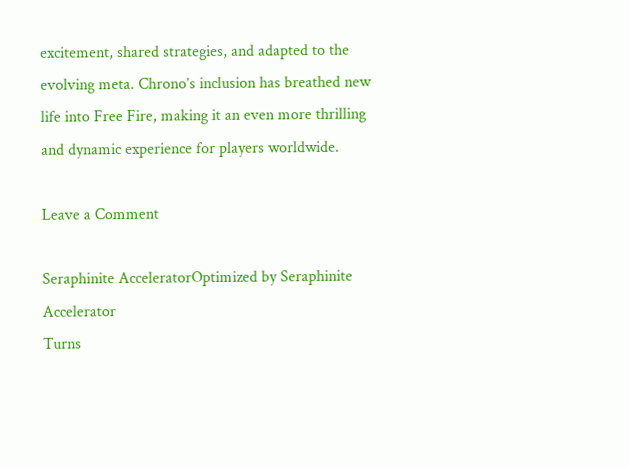excitement, shared strategies, and adapted to the evolving meta. Chrono’s inclusion has breathed new life into Free Fire, making it an even more thrilling and dynamic experience for players worldwide.

Leave a Comment

Seraphinite AcceleratorOptimized by Seraphinite Accelerator
Turns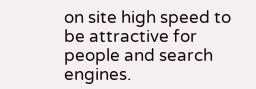on site high speed to be attractive for people and search engines.